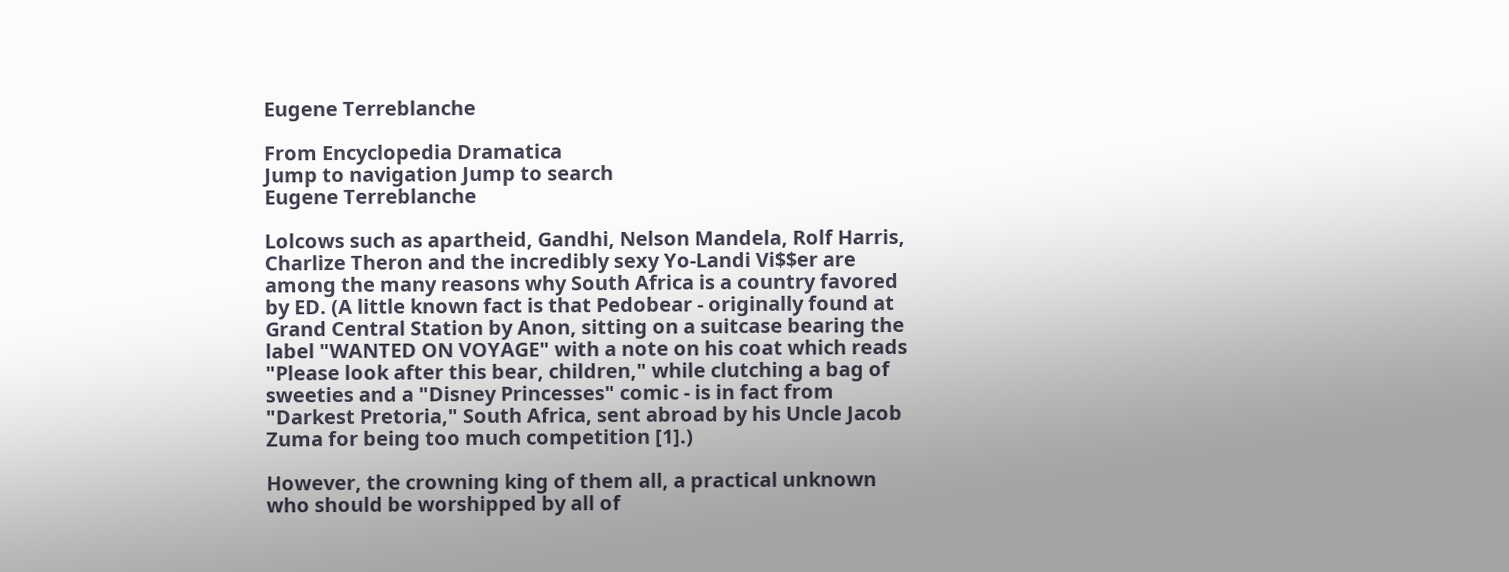Eugene Terreblanche

From Encyclopedia Dramatica
Jump to navigation Jump to search
Eugene Terreblanche

Lolcows such as apartheid, Gandhi, Nelson Mandela, Rolf Harris, Charlize Theron and the incredibly sexy Yo-Landi Vi$$er are among the many reasons why South Africa is a country favored by ED. (A little known fact is that Pedobear - originally found at Grand Central Station by Anon, sitting on a suitcase bearing the label "WANTED ON VOYAGE" with a note on his coat which reads "Please look after this bear, children," while clutching a bag of sweeties and a "Disney Princesses" comic - is in fact from "Darkest Pretoria," South Africa, sent abroad by his Uncle Jacob Zuma for being too much competition [1].)

However, the crowning king of them all, a practical unknown who should be worshipped by all of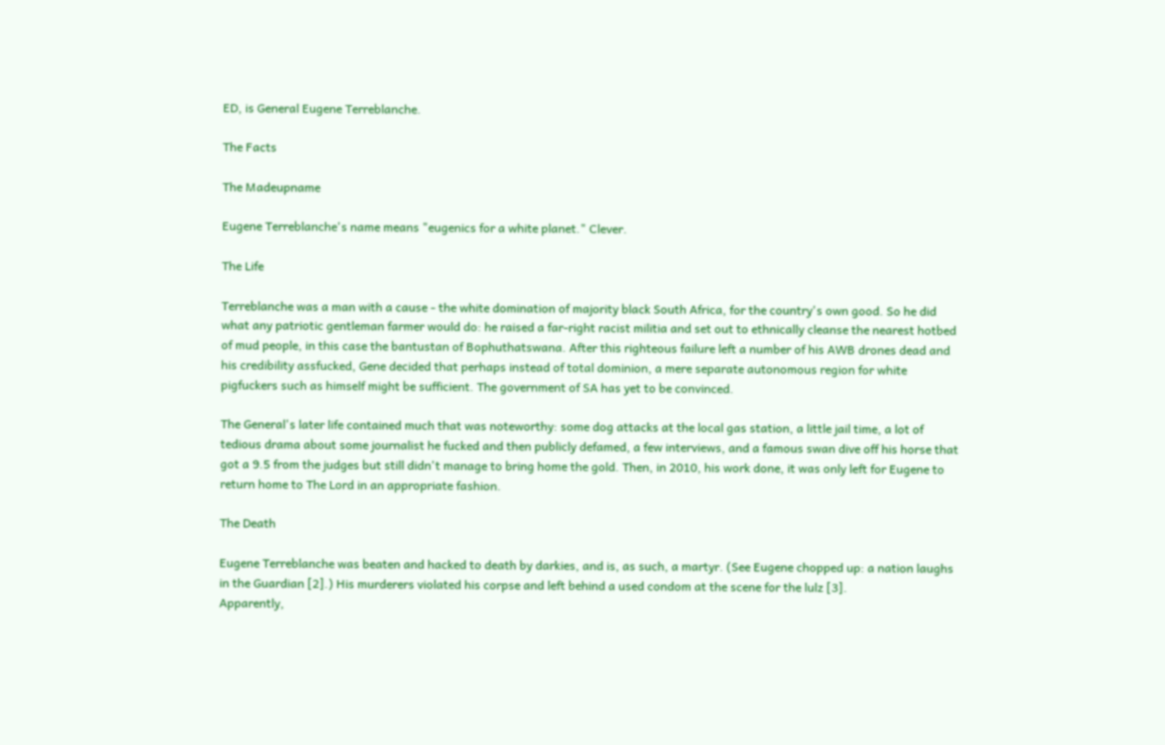ED, is General Eugene Terreblanche.

The Facts

The Madeupname

Eugene Terreblanche's name means "eugenics for a white planet." Clever.

The Life

Terreblanche was a man with a cause - the white domination of majority black South Africa, for the country's own good. So he did what any patriotic gentleman farmer would do: he raised a far-right racist militia and set out to ethnically cleanse the nearest hotbed of mud people, in this case the bantustan of Bophuthatswana. After this righteous failure left a number of his AWB drones dead and his credibility assfucked, Gene decided that perhaps instead of total dominion, a mere separate autonomous region for white pigfuckers such as himself might be sufficient. The government of SA has yet to be convinced.

The General's later life contained much that was noteworthy: some dog attacks at the local gas station, a little jail time, a lot of tedious drama about some journalist he fucked and then publicly defamed, a few interviews, and a famous swan dive off his horse that got a 9.5 from the judges but still didn't manage to bring home the gold. Then, in 2010, his work done, it was only left for Eugene to return home to The Lord in an appropriate fashion.

The Death

Eugene Terreblanche was beaten and hacked to death by darkies, and is, as such, a martyr. (See Eugene chopped up: a nation laughs in the Guardian [2].) His murderers violated his corpse and left behind a used condom at the scene for the lulz [3].
Apparently,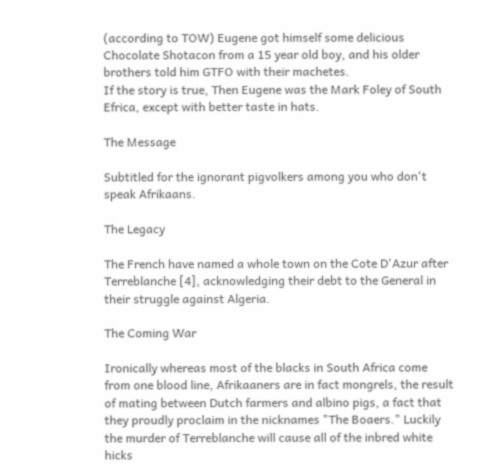(according to TOW) Eugene got himself some delicious Chocolate Shotacon from a 15 year old boy, and his older brothers told him GTFO with their machetes.
If the story is true, Then Eugene was the Mark Foley of South Efrica, except with better taste in hats.

The Message

Subtitled for the ignorant pigvolkers among you who don't speak Afrikaans.

The Legacy

The French have named a whole town on the Cote D'Azur after Terreblanche [4], acknowledging their debt to the General in their struggle against Algeria.

The Coming War

Ironically whereas most of the blacks in South Africa come from one blood line, Afrikaaners are in fact mongrels, the result of mating between Dutch farmers and albino pigs, a fact that they proudly proclaim in the nicknames "The Boaers." Luckily the murder of Terreblanche will cause all of the inbred white hicks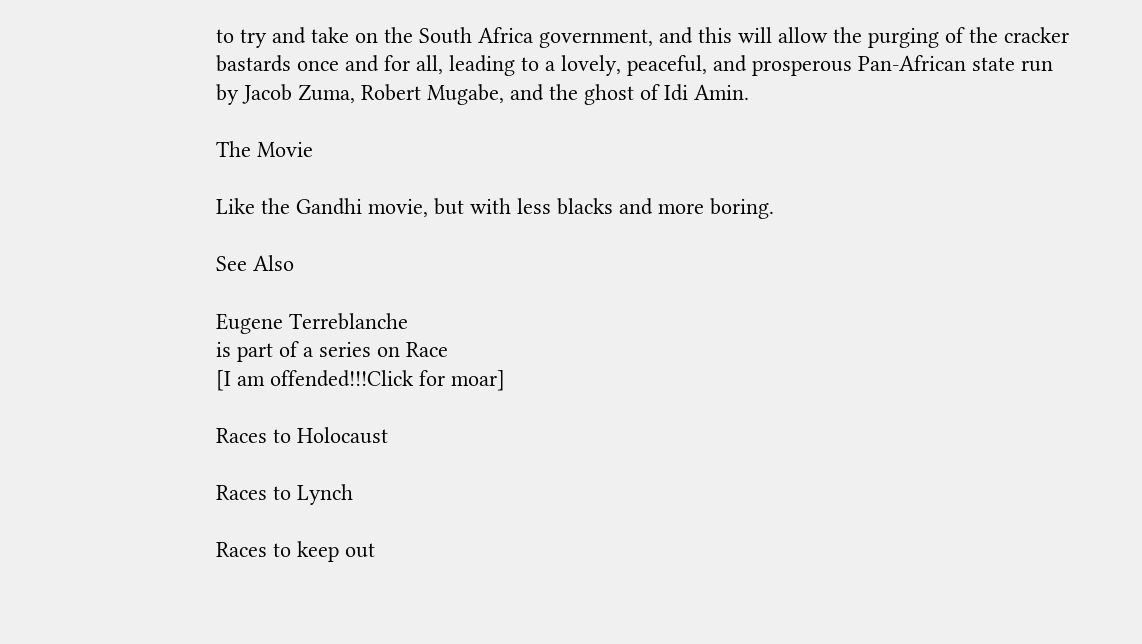to try and take on the South Africa government, and this will allow the purging of the cracker bastards once and for all, leading to a lovely, peaceful, and prosperous Pan-African state run by Jacob Zuma, Robert Mugabe, and the ghost of Idi Amin.

The Movie

Like the Gandhi movie, but with less blacks and more boring.

See Also

Eugene Terreblanche
is part of a series on Race
[I am offended!!!Click for moar]

Races to Holocaust

Races to Lynch

Races to keep out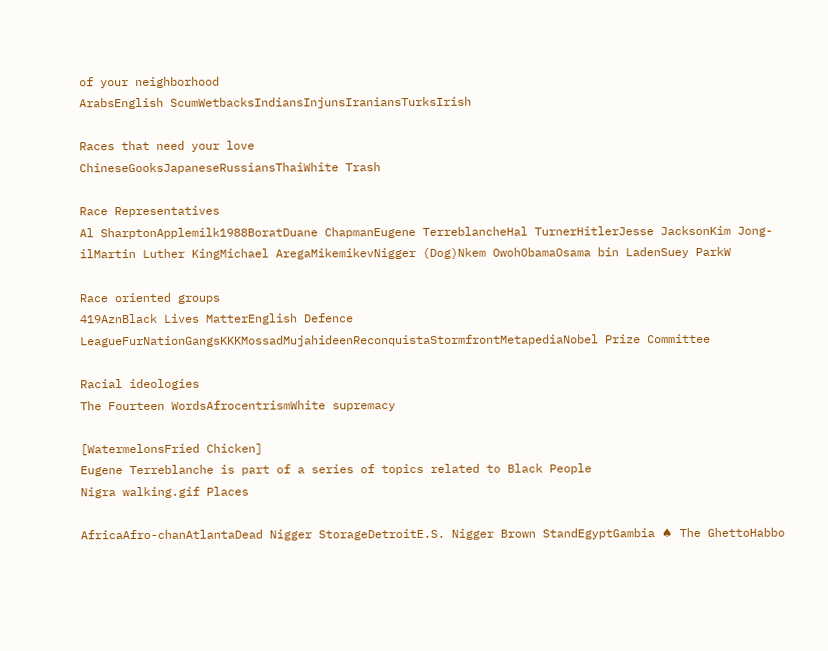of your neighborhood
ArabsEnglish ScumWetbacksIndiansInjunsIraniansTurksIrish

Races that need your love
ChineseGooksJapaneseRussiansThaiWhite Trash

Race Representatives
Al SharptonApplemilk1988BoratDuane ChapmanEugene TerreblancheHal TurnerHitlerJesse JacksonKim Jong-ilMartin Luther KingMichael AregaMikemikevNigger (Dog)Nkem OwohObamaOsama bin LadenSuey ParkW

Race oriented groups
419AznBlack Lives MatterEnglish Defence LeagueFurNationGangsKKKMossadMujahideenReconquistaStormfrontMetapediaNobel Prize Committee

Racial ideologies
The Fourteen WordsAfrocentrismWhite supremacy

[WatermelonsFried Chicken]
Eugene Terreblanche is part of a series of topics related to Black People
Nigra walking.gif Places

AfricaAfro-chanAtlantaDead Nigger StorageDetroitE.S. Nigger Brown StandEgyptGambia ♠ The GhettoHabbo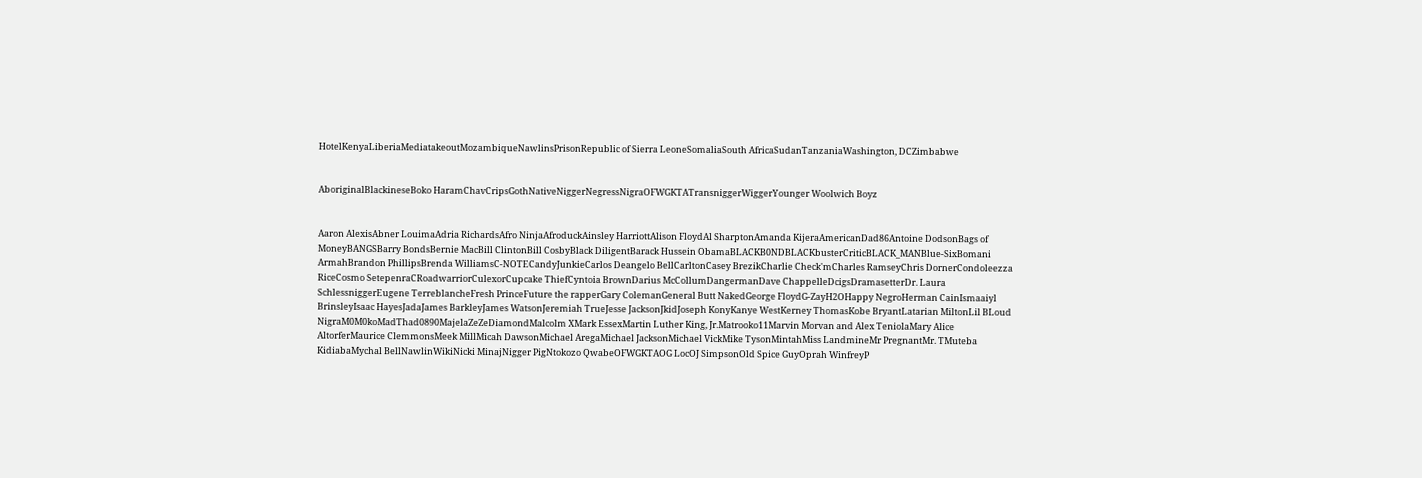HotelKenyaLiberiaMediatakeoutMozambiqueNawlinsPrisonRepublic of Sierra LeoneSomaliaSouth AfricaSudanTanzaniaWashington, DCZimbabwe


AboriginalBlackineseBoko HaramChavCripsGothNativeNiggerNegressNigraOFWGKTATransniggerWiggerYounger Woolwich Boyz


Aaron AlexisAbner LouimaAdria RichardsAfro NinjaAfroduckAinsley HarriottAlison FloydAl SharptonAmanda KijeraAmericanDad86Antoine DodsonBags of MoneyBANGSBarry BondsBernie MacBill ClintonBill CosbyBlack DiligentBarack Hussein ObamaBLACKB0NDBLACKbusterCriticBLACK_MANBlue-SixBomani ArmahBrandon PhillipsBrenda WilliamsC-NOTECandyJunkieCarlos Deangelo BellCarltonCasey BrezikCharlie Check'mCharles RamseyChris DornerCondoleezza RiceCosmo SetepenraCRoadwarriorCulexorCupcake ThiefCyntoia BrownDarius McCollumDangermanDave ChappelleDcigsDramasetterDr. Laura SchlessniggerEugene TerreblancheFresh PrinceFuture the rapperGary ColemanGeneral Butt NakedGeorge FloydG-ZayH2OHappy NegroHerman CainIsmaaiyl BrinsleyIsaac HayesJadaJames BarkleyJames WatsonJeremiah TrueJesse JacksonJkidJoseph KonyKanye WestKerney ThomasKobe BryantLatarian MiltonLil BLoud NigraM0M0koMadThad0890MajelaZeZeDiamondMalcolm XMark EssexMartin Luther King, Jr.Matrooko11Marvin Morvan and Alex TeniolaMary Alice AltorferMaurice ClemmonsMeek MillMicah DawsonMichael AregaMichael JacksonMichael VickMike TysonMintahMiss LandmineMr PregnantMr. TMuteba KidiabaMychal BellNawlinWikiNicki MinajNigger PigNtokozo QwabeOFWGKTAOG LocOJ SimpsonOld Spice GuyOprah WinfreyP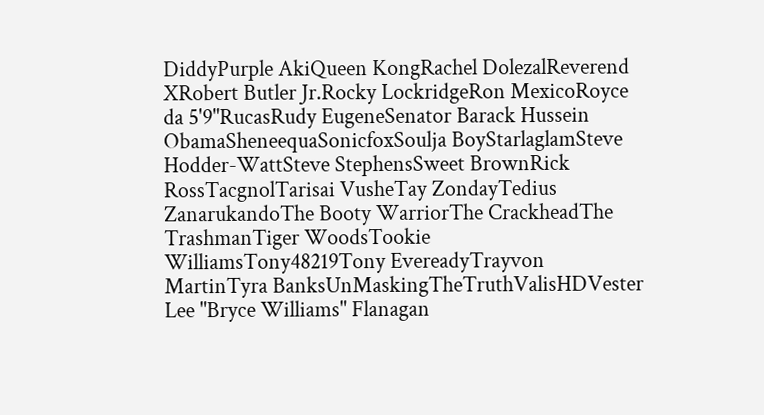DiddyPurple AkiQueen KongRachel DolezalReverend XRobert Butler Jr.Rocky LockridgeRon MexicoRoyce da 5'9"RucasRudy EugeneSenator Barack Hussein ObamaSheneequaSonicfoxSoulja BoyStarlaglamSteve Hodder-WattSteve StephensSweet BrownRick RossTacgnolTarisai VusheTay ZondayTedius ZanarukandoThe Booty WarriorThe CrackheadThe TrashmanTiger WoodsTookie WilliamsTony48219Tony EvereadyTrayvon MartinTyra BanksUnMaskingTheTruthValisHDVester Lee "Bryce Williams" Flanagan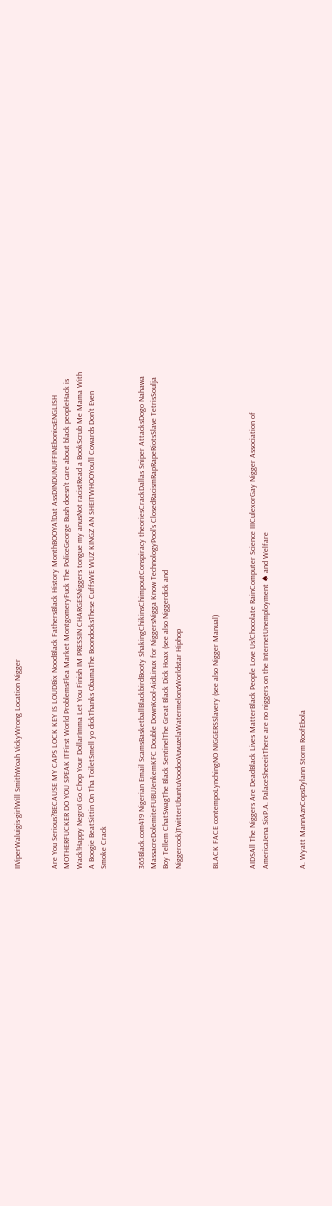IIViperWaluigis-girlWill SmithWoah VickyWrong Location Nigger


Are You Serious?BECAUSE MY CAPS LOCK KEY IS LOUDBix NoodBlack FathersBlack History MonthBOOYA!Dat AssDINDUNUFFINEbonicsENGLISH MOTHERFUCKER DO YOU SPEAK ITFirst World ProblemsFlea Market MontgomeryFuck The PoliceGeorge Bush doesn't care about black peopleHack is Wack!Happy NegroI Go Chop Your DollarImma Let You Finish IM PRESSIN CHARGESNiggers tongue my anusNot racistRead a BookScrub Me Mama With A Boogie BeatSittin On Tha ToiletSmell yo dickThanks ObamaThe BoondocksThese CuffsWE WUZ KINGZ AN SHEITWHOOYou'll Cowards Don't Even Smoke Crack


365Black.com419 Nigerian Email ScamsBasketballBlackbirdBooty ShakingChikinsChimpoutConspiracy theoriesCrackDallas Sniper AttacksDogo Nahawa MassacreDolemiteFUBUJenkemKFC Double DownKool-AidLinux for NiggersNigga Know TechnologyPool's ClosedRacismRapRapeRiotsSlave TetrisSoulja Boy Tellem ChatSwagThe Black SentinelThe Great Black Dick Hoax (see also Niggerdick and Niggercock)TwitterUbuntuVoodooVuvuzelaWatermelonzWorldstar Hiphop


BLACK FACE contempoLynchingNO NIGGERSSlavery (see also Nigger Manual)


AIDSAll The Niggers Are DeadBlack Lives MatterBlack People Love Us!Chocolate RainComputer Science IIICulexorGay Nigger Association of AmericaJena SixP.A. PalaceSheeeitThere are no niggers on the InternetUnemployment ♠ and Welfare


A. Wyatt MannAznCopsDylann Storm RoofEbola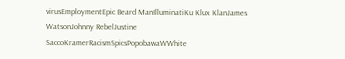virusEmploymentEpic Beard ManIlluminatiKu Klux KlanJames WatsonJohnny RebelJustine SaccoKramerRacismSpicsPopobawaWWhite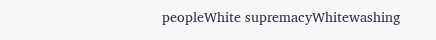peopleWhite supremacyWhitewashing